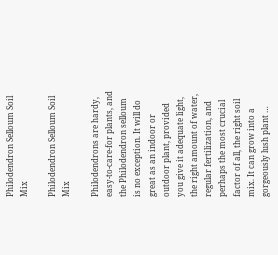Philodendron Selloum Soil Mix

Philodendron Selloum Soil Mix

Philodendrons are hardy, easy-to-care-for plants, and the Philodendron selloum is no exception. It will do great as an indoor or outdoor plant, provided you give it adequate light, the right amount of water, regular fertilization, and perhaps the most crucial factor of all, the right soil mix. It can grow into a gorgeously lush plant …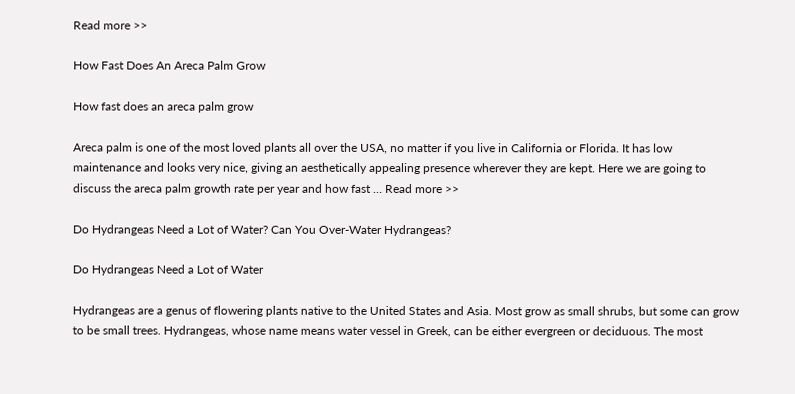Read more >>

How Fast Does An Areca Palm Grow

How fast does an areca palm grow

Areca palm is one of the most loved plants all over the USA, no matter if you live in California or Florida. It has low maintenance and looks very nice, giving an aesthetically appealing presence wherever they are kept. Here we are going to discuss the areca palm growth rate per year and how fast … Read more >>

Do Hydrangeas Need a Lot of Water? Can You Over-Water Hydrangeas?

Do Hydrangeas Need a Lot of Water

Hydrangeas are a genus of flowering plants native to the United States and Asia. Most grow as small shrubs, but some can grow to be small trees. Hydrangeas, whose name means water vessel in Greek, can be either evergreen or deciduous. The most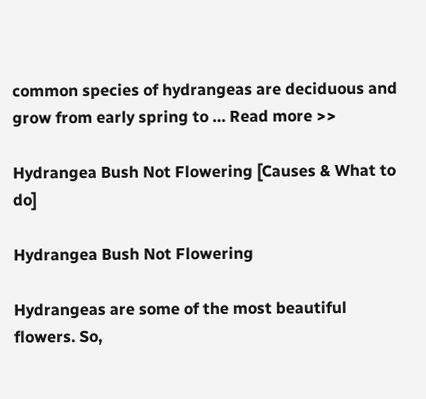common species of hydrangeas are deciduous and grow from early spring to … Read more >>

Hydrangea Bush Not Flowering [Causes & What to do]

Hydrangea Bush Not Flowering

Hydrangeas are some of the most beautiful flowers. So,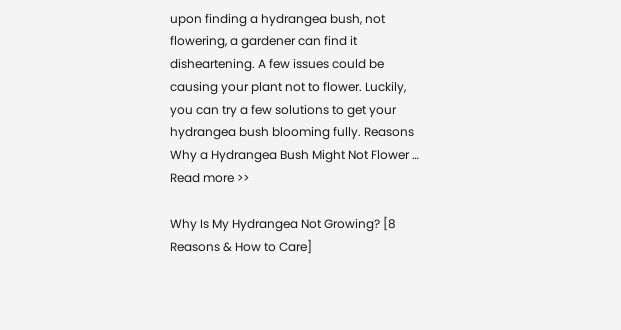upon finding a hydrangea bush, not flowering, a gardener can find it disheartening. A few issues could be causing your plant not to flower. Luckily, you can try a few solutions to get your hydrangea bush blooming fully. Reasons Why a Hydrangea Bush Might Not Flower … Read more >>

Why Is My Hydrangea Not Growing? [8 Reasons & How to Care]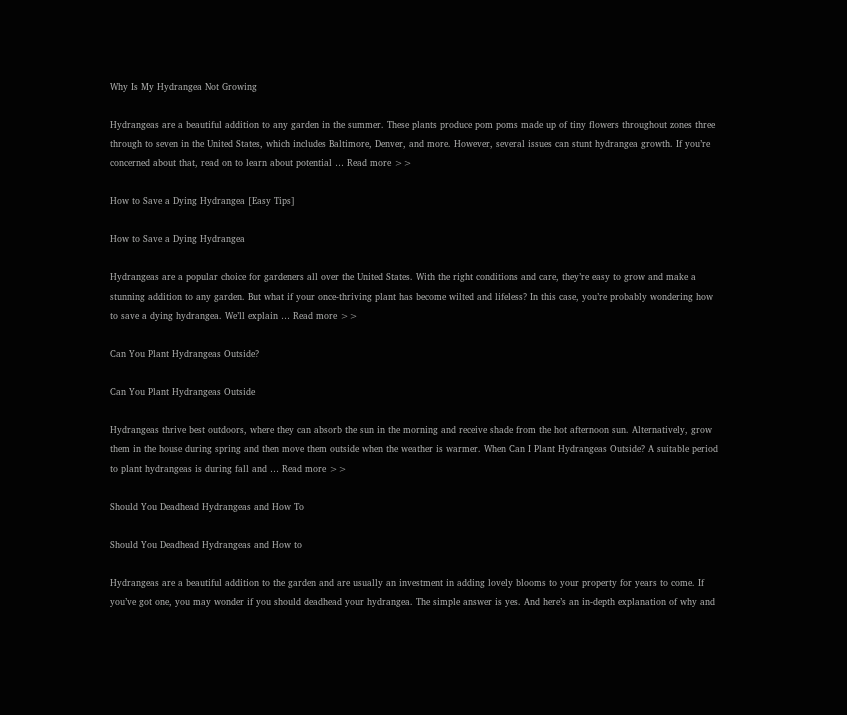Why Is My Hydrangea Not Growing

Hydrangeas are a beautiful addition to any garden in the summer. These plants produce pom poms made up of tiny flowers throughout zones three through to seven in the United States, which includes Baltimore, Denver, and more. However, several issues can stunt hydrangea growth. If you’re concerned about that, read on to learn about potential … Read more >>

How to Save a Dying Hydrangea [Easy Tips]

How to Save a Dying Hydrangea

Hydrangeas are a popular choice for gardeners all over the United States. With the right conditions and care, they’re easy to grow and make a stunning addition to any garden. But what if your once-thriving plant has become wilted and lifeless? In this case, you’re probably wondering how to save a dying hydrangea. We’ll explain … Read more >>

Can You Plant Hydrangeas Outside?

Can You Plant Hydrangeas Outside

Hydrangeas thrive best outdoors, where they can absorb the sun in the morning and receive shade from the hot afternoon sun. Alternatively, grow them in the house during spring and then move them outside when the weather is warmer. When Can I Plant Hydrangeas Outside? A suitable period to plant hydrangeas is during fall and … Read more >>

Should You Deadhead Hydrangeas and How To

Should You Deadhead Hydrangeas and How to

Hydrangeas are a beautiful addition to the garden and are usually an investment in adding lovely blooms to your property for years to come. If you’ve got one, you may wonder if you should deadhead your hydrangea. The simple answer is yes. And here’s an in-depth explanation of why and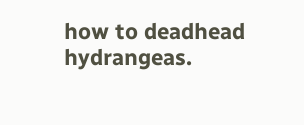how to deadhead hydrangeas.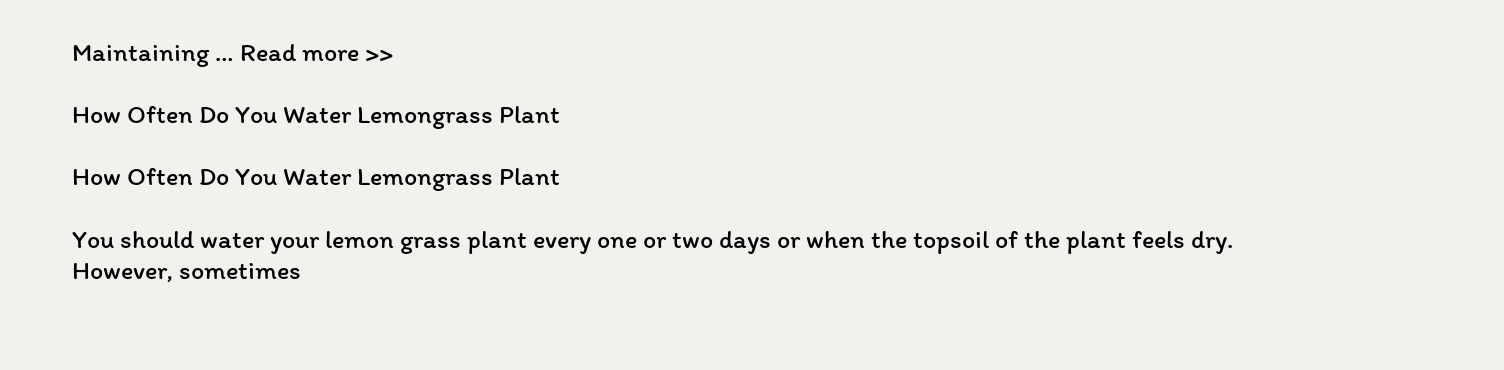Maintaining … Read more >>

How Often Do You Water Lemongrass Plant

How Often Do You Water Lemongrass Plant

You should water your lemon grass plant every one or two days or when the topsoil of the plant feels dry. However, sometimes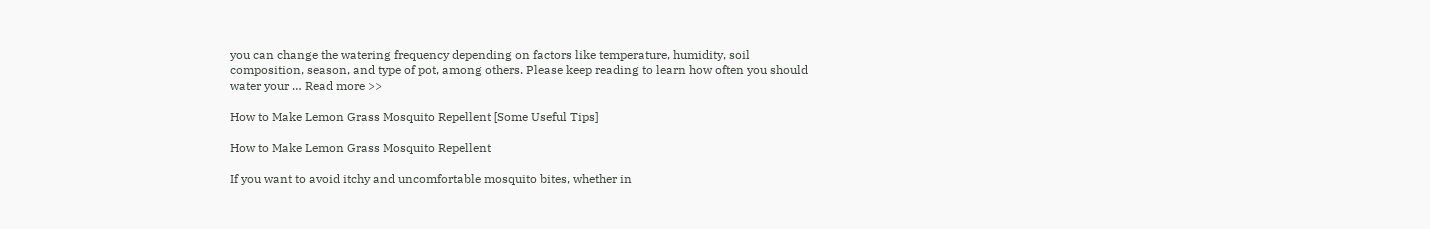you can change the watering frequency depending on factors like temperature, humidity, soil composition, season, and type of pot, among others. Please keep reading to learn how often you should water your … Read more >>

How to Make Lemon Grass Mosquito Repellent [Some Useful Tips]

How to Make Lemon Grass Mosquito Repellent

If you want to avoid itchy and uncomfortable mosquito bites, whether in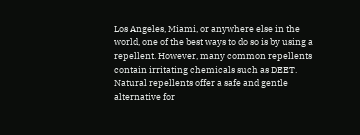Los Angeles, Miami, or anywhere else in the world, one of the best ways to do so is by using a repellent. However, many common repellents contain irritating chemicals such as DEET. Natural repellents offer a safe and gentle alternative for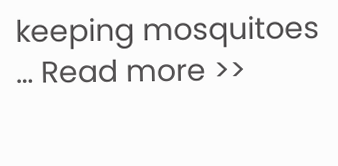keeping mosquitoes … Read more >>